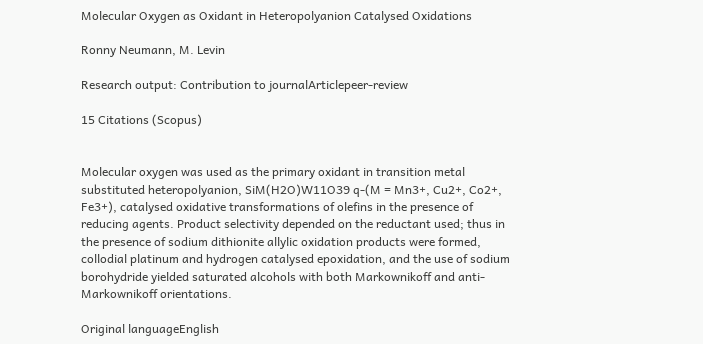Molecular Oxygen as Oxidant in Heteropolyanion Catalysed Oxidations

Ronny Neumann, M. Levin

Research output: Contribution to journalArticlepeer-review

15 Citations (Scopus)


Molecular oxygen was used as the primary oxidant in transition metal substituted heteropolyanion, SiM(H2O)W11O39 q-(M = Mn3+, Cu2+, Co2+, Fe3+), catalysed oxidative transformations of olefins in the presence of reducing agents. Product selectivity depended on the reductant used; thus in the presence of sodium dithionite allylic oxidation products were formed, collodial platinum and hydrogen catalysed epoxidation, and the use of sodium borohydride yielded saturated alcohols with both Markownikoff and anti-Markownikoff orientations.

Original languageEnglish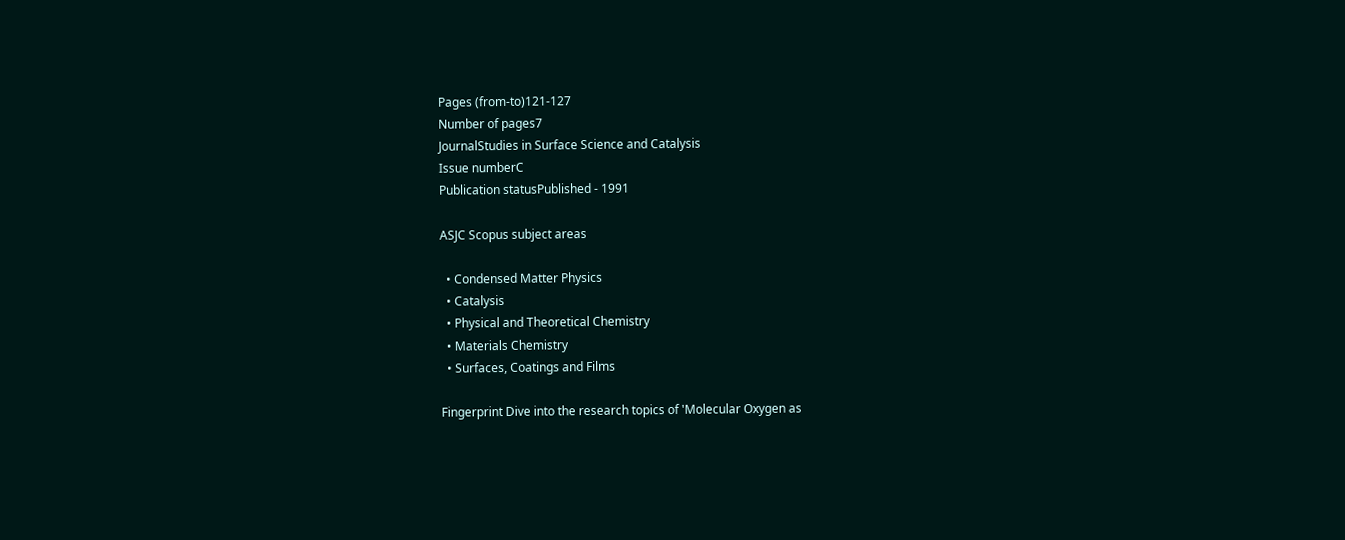Pages (from-to)121-127
Number of pages7
JournalStudies in Surface Science and Catalysis
Issue numberC
Publication statusPublished - 1991

ASJC Scopus subject areas

  • Condensed Matter Physics
  • Catalysis
  • Physical and Theoretical Chemistry
  • Materials Chemistry
  • Surfaces, Coatings and Films

Fingerprint Dive into the research topics of 'Molecular Oxygen as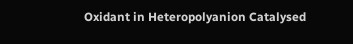Oxidant in Heteropolyanion Catalysed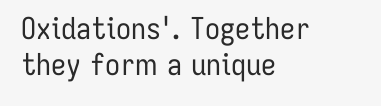Oxidations'. Together they form a unique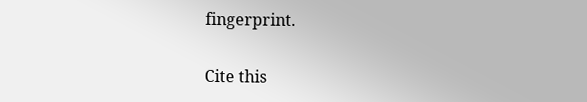fingerprint.

Cite this